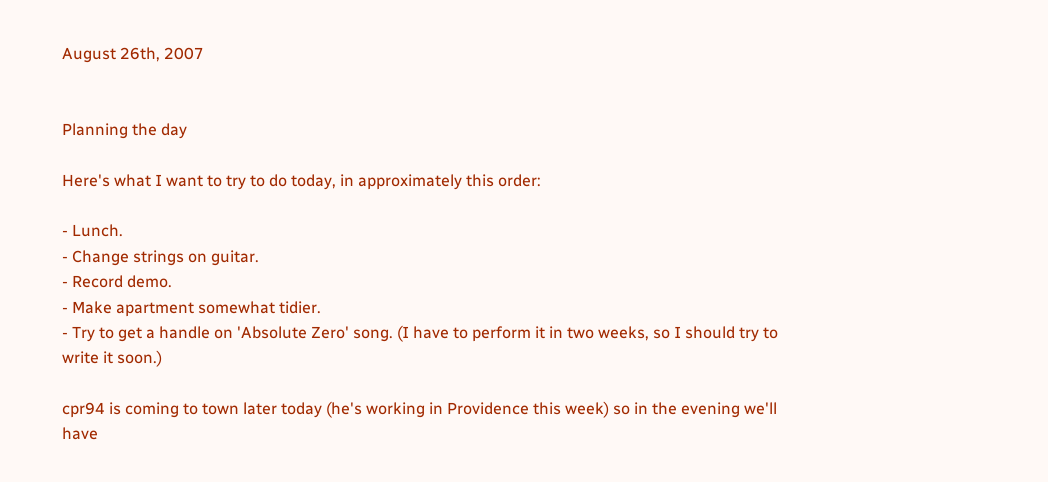August 26th, 2007


Planning the day

Here's what I want to try to do today, in approximately this order:

- Lunch.
- Change strings on guitar.
- Record demo.
- Make apartment somewhat tidier.
- Try to get a handle on 'Absolute Zero' song. (I have to perform it in two weeks, so I should try to write it soon.)

cpr94 is coming to town later today (he's working in Providence this week) so in the evening we'll have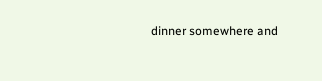dinner somewhere and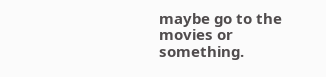maybe go to the movies or something.